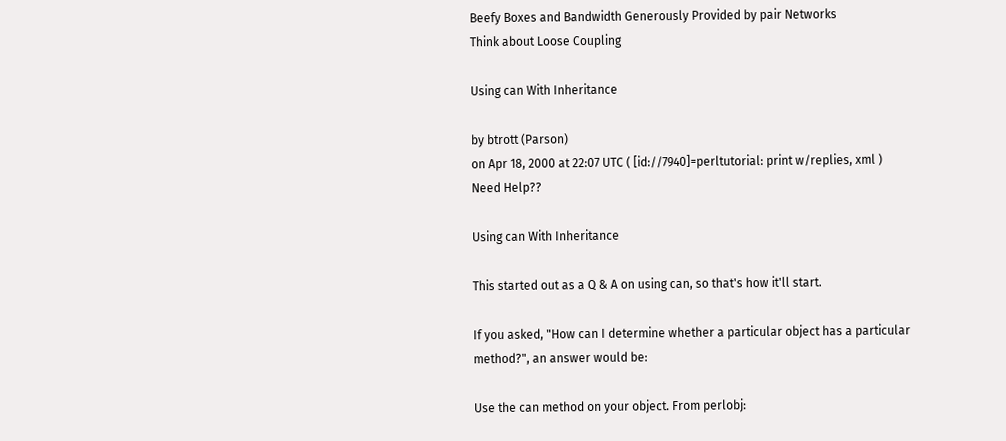Beefy Boxes and Bandwidth Generously Provided by pair Networks
Think about Loose Coupling

Using can With Inheritance

by btrott (Parson)
on Apr 18, 2000 at 22:07 UTC ( [id://7940]=perltutorial: print w/replies, xml ) Need Help??

Using can With Inheritance

This started out as a Q & A on using can, so that's how it'll start.

If you asked, "How can I determine whether a particular object has a particular method?", an answer would be:

Use the can method on your object. From perlobj: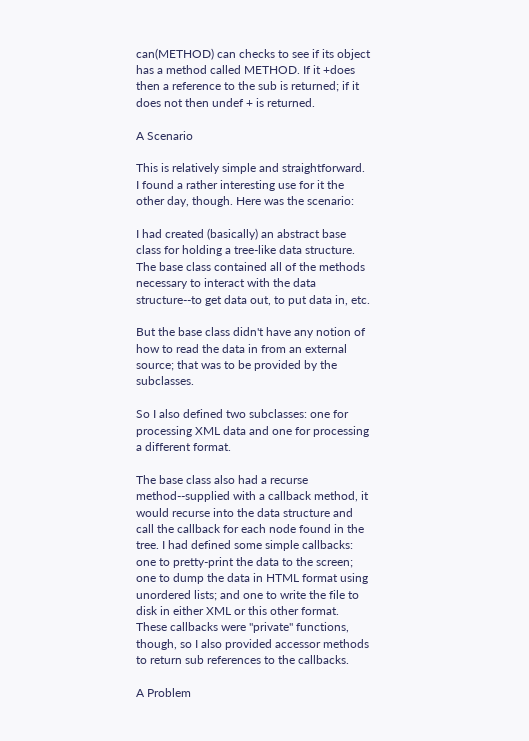can(METHOD) can checks to see if its object has a method called METHOD. If it +does then a reference to the sub is returned; if it does not then undef + is returned.

A Scenario

This is relatively simple and straightforward. I found a rather interesting use for it the other day, though. Here was the scenario:

I had created (basically) an abstract base class for holding a tree-like data structure. The base class contained all of the methods necessary to interact with the data structure--to get data out, to put data in, etc.

But the base class didn't have any notion of how to read the data in from an external source; that was to be provided by the subclasses.

So I also defined two subclasses: one for processing XML data and one for processing a different format.

The base class also had a recurse method--supplied with a callback method, it would recurse into the data structure and call the callback for each node found in the tree. I had defined some simple callbacks: one to pretty-print the data to the screen; one to dump the data in HTML format using unordered lists; and one to write the file to disk in either XML or this other format. These callbacks were "private" functions, though, so I also provided accessor methods to return sub references to the callbacks.

A Problem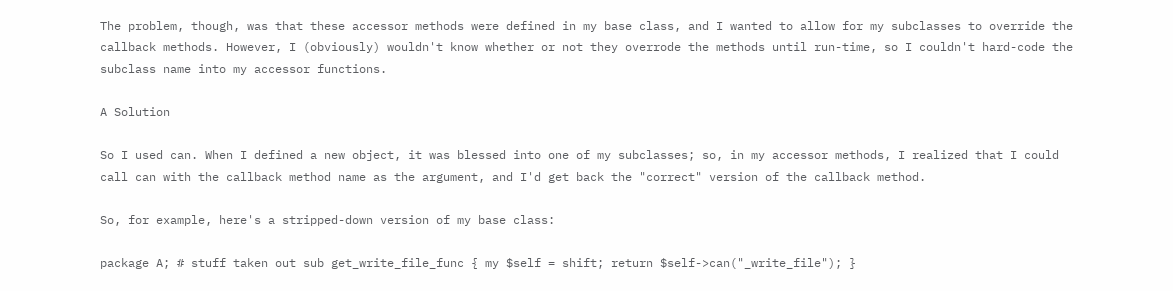The problem, though, was that these accessor methods were defined in my base class, and I wanted to allow for my subclasses to override the callback methods. However, I (obviously) wouldn't know whether or not they overrode the methods until run-time, so I couldn't hard-code the subclass name into my accessor functions.

A Solution

So I used can. When I defined a new object, it was blessed into one of my subclasses; so, in my accessor methods, I realized that I could call can with the callback method name as the argument, and I'd get back the "correct" version of the callback method.

So, for example, here's a stripped-down version of my base class:

package A; # stuff taken out sub get_write_file_func { my $self = shift; return $self->can("_write_file"); }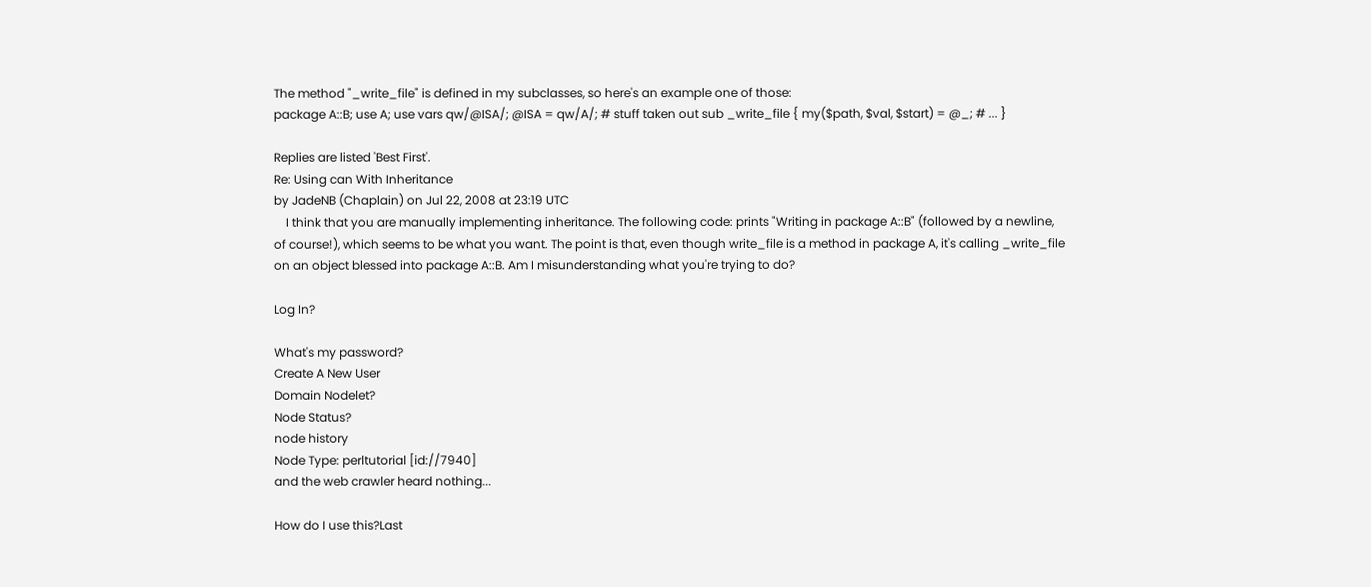The method "_write_file" is defined in my subclasses, so here's an example one of those:
package A::B; use A; use vars qw/@ISA/; @ISA = qw/A/; # stuff taken out sub _write_file { my($path, $val, $start) = @_; # ... }

Replies are listed 'Best First'.
Re: Using can With Inheritance
by JadeNB (Chaplain) on Jul 22, 2008 at 23:19 UTC
    I think that you are manually implementing inheritance. The following code: prints "Writing in package A::B" (followed by a newline, of course!), which seems to be what you want. The point is that, even though write_file is a method in package A, it's calling _write_file on an object blessed into package A::B. Am I misunderstanding what you're trying to do?

Log In?

What's my password?
Create A New User
Domain Nodelet?
Node Status?
node history
Node Type: perltutorial [id://7940]
and the web crawler heard nothing...

How do I use this?Last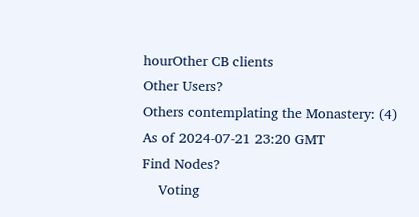hourOther CB clients
Other Users?
Others contemplating the Monastery: (4)
As of 2024-07-21 23:20 GMT
Find Nodes?
    Voting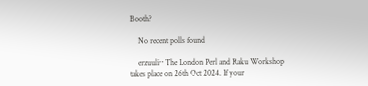Booth?

    No recent polls found

    erzuuli‥ The London Perl and Raku Workshop takes place on 26th Oct 2024. If your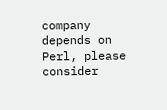company depends on Perl, please consider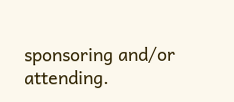sponsoring and/or attending.